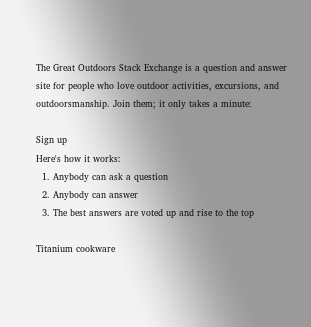The Great Outdoors Stack Exchange is a question and answer site for people who love outdoor activities, excursions, and outdoorsmanship. Join them; it only takes a minute:

Sign up
Here's how it works:
  1. Anybody can ask a question
  2. Anybody can answer
  3. The best answers are voted up and rise to the top

Titanium cookware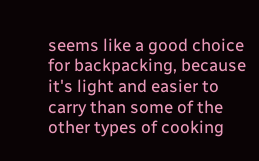seems like a good choice for backpacking, because it's light and easier to carry than some of the other types of cooking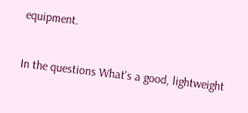equipment.

In the questions What's a good, lightweight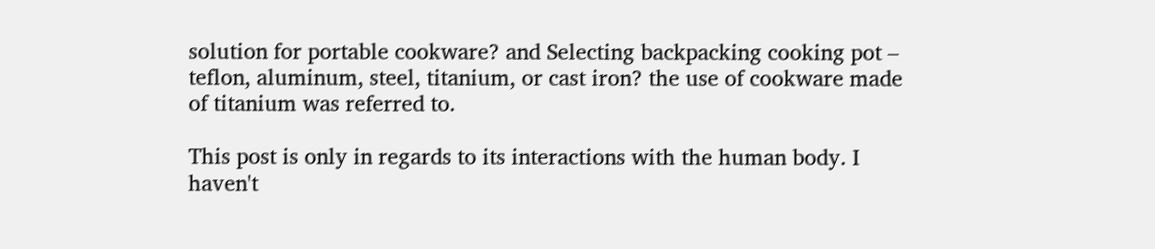solution for portable cookware? and Selecting backpacking cooking pot – teflon, aluminum, steel, titanium, or cast iron? the use of cookware made of titanium was referred to.

This post is only in regards to its interactions with the human body. I haven't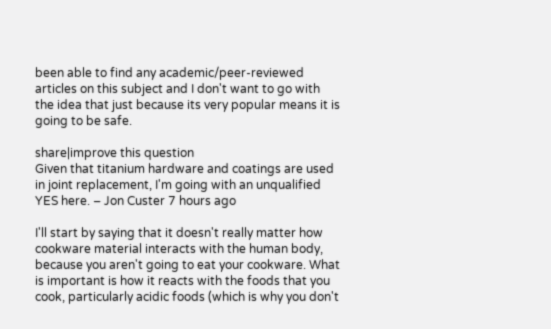been able to find any academic/peer-reviewed articles on this subject and I don't want to go with the idea that just because its very popular means it is going to be safe.

share|improve this question
Given that titanium hardware and coatings are used in joint replacement, I'm going with an unqualified YES here. – Jon Custer 7 hours ago

I'll start by saying that it doesn't really matter how cookware material interacts with the human body, because you aren't going to eat your cookware. What is important is how it reacts with the foods that you cook, particularly acidic foods (which is why you don't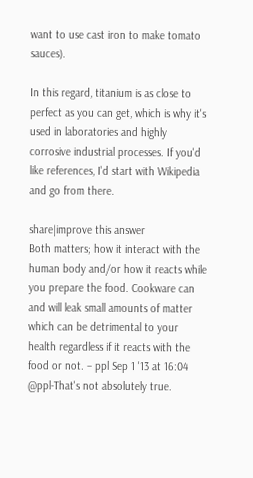want to use cast iron to make tomato sauces).

In this regard, titanium is as close to perfect as you can get, which is why it's used in laboratories and highly corrosive industrial processes. If you'd like references, I'd start with Wikipedia and go from there.

share|improve this answer
Both matters; how it interact with the human body and/or how it reacts while you prepare the food. Cookware can and will leak small amounts of matter which can be detrimental to your health regardless if it reacts with the food or not. – ppl Sep 1 '13 at 16:04
@ppl-That's not absolutely true.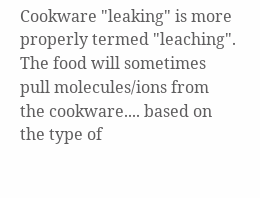Cookware "leaking" is more properly termed "leaching". The food will sometimes pull molecules/ions from the cookware.... based on the type of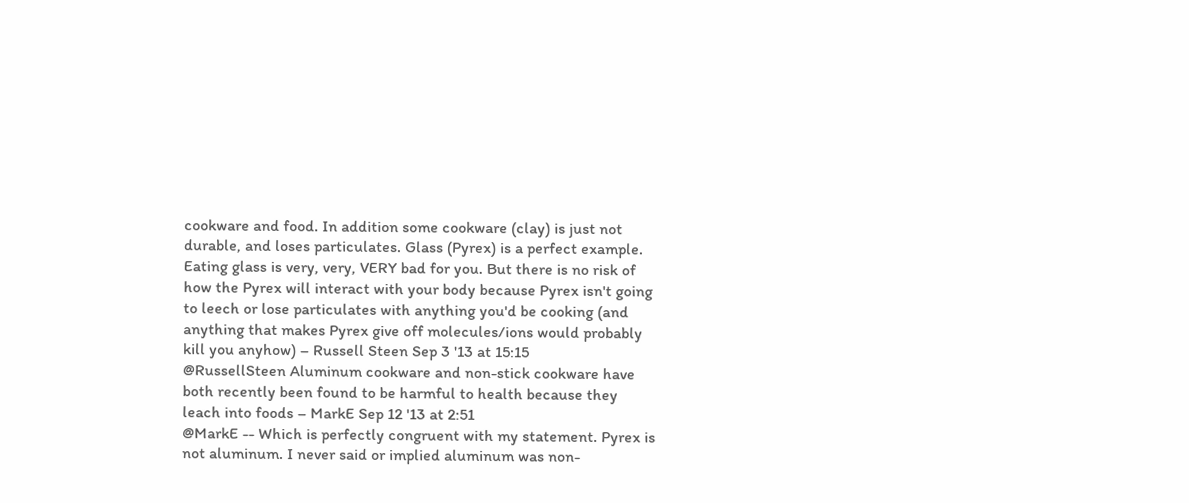cookware and food. In addition some cookware (clay) is just not durable, and loses particulates. Glass (Pyrex) is a perfect example. Eating glass is very, very, VERY bad for you. But there is no risk of how the Pyrex will interact with your body because Pyrex isn't going to leech or lose particulates with anything you'd be cooking (and anything that makes Pyrex give off molecules/ions would probably kill you anyhow) – Russell Steen Sep 3 '13 at 15:15
@RussellSteen Aluminum cookware and non-stick cookware have both recently been found to be harmful to health because they leach into foods – MarkE Sep 12 '13 at 2:51
@MarkE -- Which is perfectly congruent with my statement. Pyrex is not aluminum. I never said or implied aluminum was non-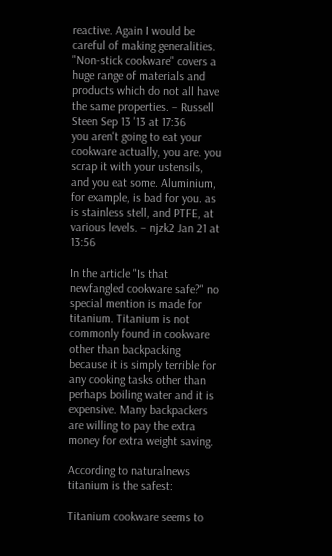reactive. Again I would be careful of making generalities. "Non-stick cookware" covers a huge range of materials and products which do not all have the same properties. – Russell Steen Sep 13 '13 at 17:36
you aren't going to eat your cookware actually, you are. you scrap it with your ustensils, and you eat some. Aluminium, for example, is bad for you. as is stainless stell, and PTFE, at various levels. – njzk2 Jan 21 at 13:56

In the article "Is that newfangled cookware safe?" no special mention is made for titanium. Titanium is not commonly found in cookware other than backpacking because it is simply terrible for any cooking tasks other than perhaps boiling water and it is expensive. Many backpackers are willing to pay the extra money for extra weight saving.

According to naturalnews titanium is the safest:

Titanium cookware seems to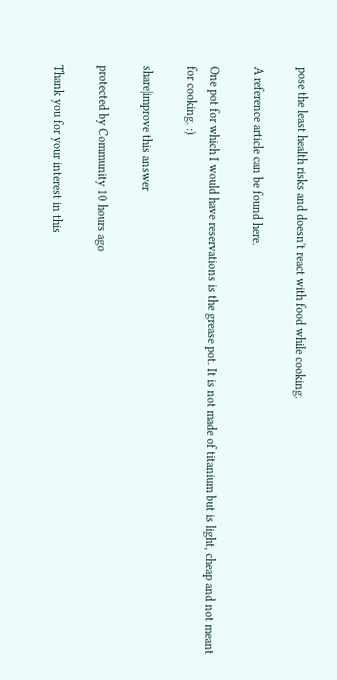pose the least health risks and doesn't react with food while cooking.

A reference article can be found here.

One pot for which I would have reservations is the grease pot. It is not made of titanium but is light, cheap and not meant for cooking. :)

share|improve this answer

protected by Community 10 hours ago

Thank you for your interest in this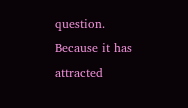question. Because it has attracted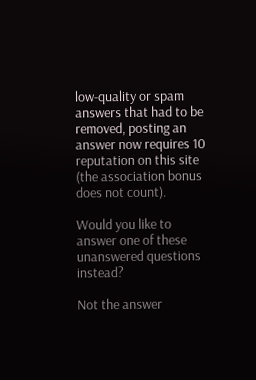low-quality or spam answers that had to be removed, posting an answer now requires 10 reputation on this site (the association bonus does not count).

Would you like to answer one of these unanswered questions instead?

Not the answer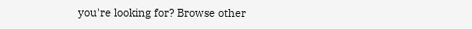you're looking for? Browse other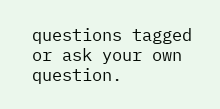questions tagged or ask your own question.